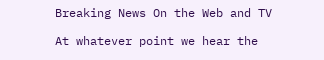Breaking News On the Web and TV

At whatever point we hear the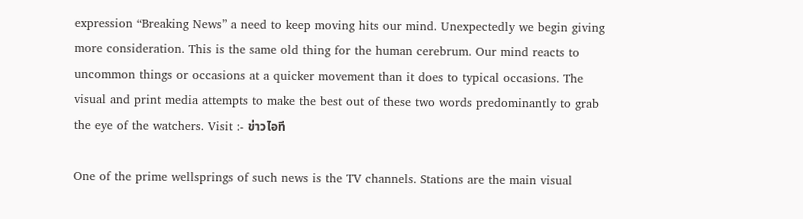expression “Breaking News” a need to keep moving hits our mind. Unexpectedly we begin giving more consideration. This is the same old thing for the human cerebrum. Our mind reacts to uncommon things or occasions at a quicker movement than it does to typical occasions. The visual and print media attempts to make the best out of these two words predominantly to grab the eye of the watchers. Visit :- ข่าวไอที

One of the prime wellsprings of such news is the TV channels. Stations are the main visual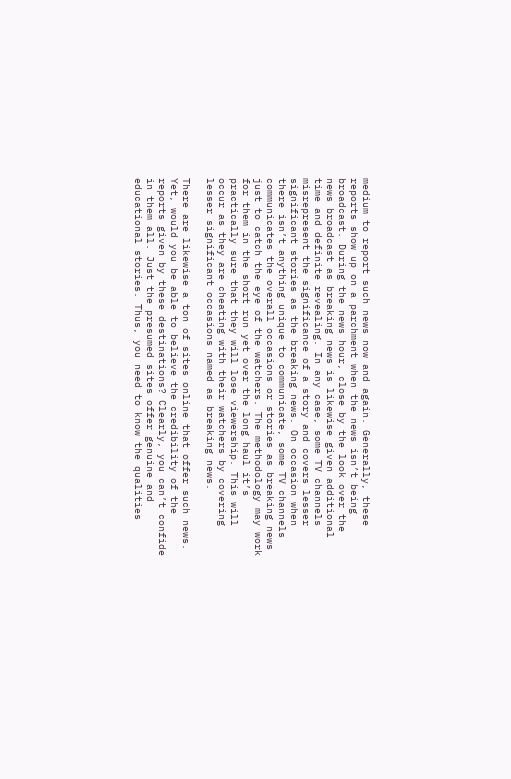medium to report such news now and again. Generally, these reports show up on a parchment when the news isn’t being broadcast. During the news hour, close by the look over the news broadcast as breaking news is likewise given additional time and definite revealing. In any case, some TV channels misrepresent the significance of a story and covers lesser significant stories as the breaking news. On occasion when there isn’t anything unique to communicate, some TV channels communicates the overall occasions or stories as breaking news just to catch the eye of the watchers. The methodology may work for them in the short run yet over the long haul it’s practically sure that they will lose viewership. This will occur as they are cheating with their watchers by covering lesser significant occasions named as breaking news.

There are likewise a ton of sites online that offer such news. Yet, would you be able to believe the credibility of the reports given by these destinations? Clearly, you can’t confide in them all. Just the presumed sites offer genuine and educational stories. Thus, you need to know the qualities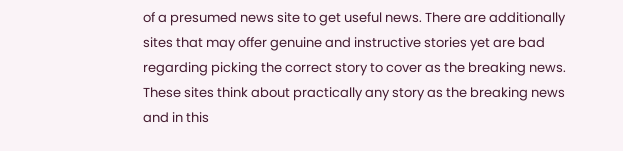of a presumed news site to get useful news. There are additionally sites that may offer genuine and instructive stories yet are bad regarding picking the correct story to cover as the breaking news. These sites think about practically any story as the breaking news and in this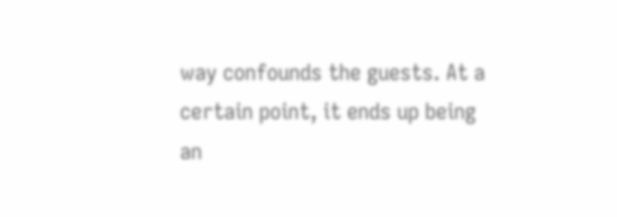way confounds the guests. At a certain point, it ends up being an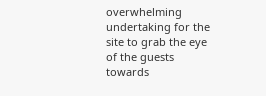overwhelming undertaking for the site to grab the eye of the guests towards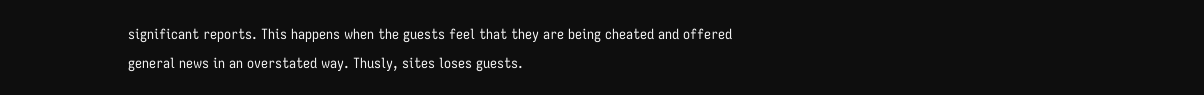significant reports. This happens when the guests feel that they are being cheated and offered general news in an overstated way. Thusly, sites loses guests.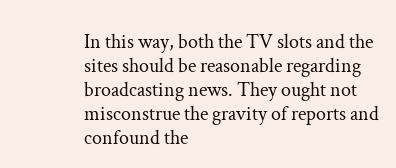In this way, both the TV slots and the sites should be reasonable regarding broadcasting news. They ought not misconstrue the gravity of reports and confound the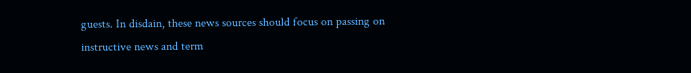guests. In disdain, these news sources should focus on passing on instructive news and term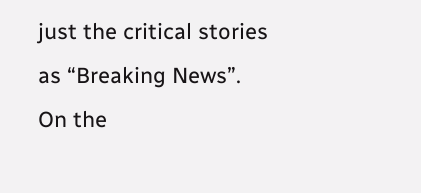just the critical stories as “Breaking News”. On the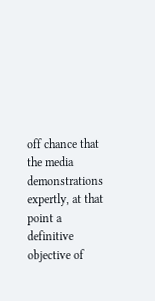off chance that the media demonstrations expertly, at that point a definitive objective of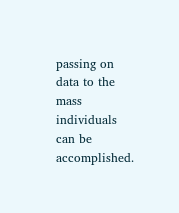passing on data to the mass individuals can be accomplished.